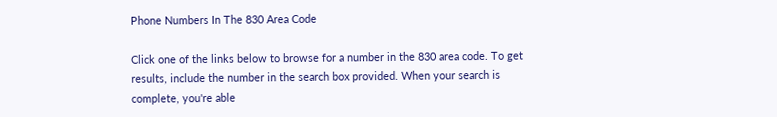Phone Numbers In The 830 Area Code

Click one of the links below to browse for a number in the 830 area code. To get results, include the number in the search box provided. When your search is complete, you're able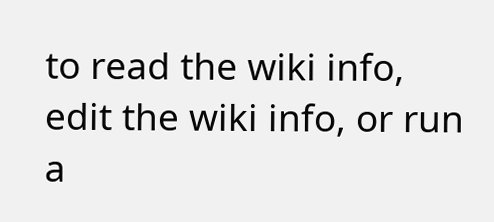to read the wiki info, edit the wiki info, or run a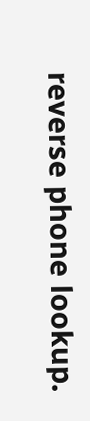reverse phone lookup.